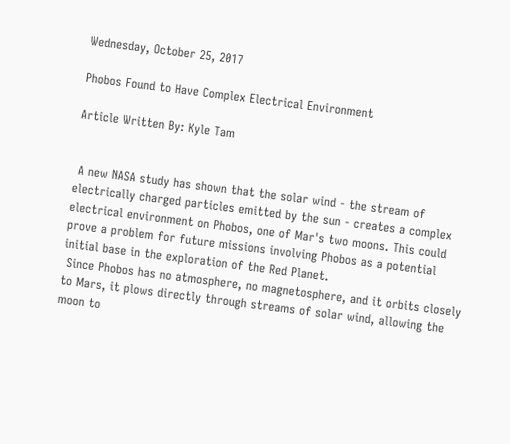Wednesday, October 25, 2017

Phobos Found to Have Complex Electrical Environment

Article Written By: Kyle Tam


 A new NASA study has shown that the solar wind - the stream of electrically charged particles emitted by the sun - creates a complex electrical environment on Phobos, one of Mar's two moons. This could prove a problem for future missions involving Phobos as a potential initial base in the exploration of the Red Planet.
 Since Phobos has no atmosphere, no magnetosphere, and it orbits closely to Mars, it plows directly through streams of solar wind, allowing the moon to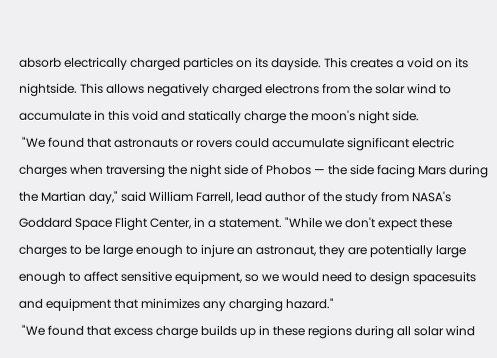absorb electrically charged particles on its dayside. This creates a void on its nightside. This allows negatively charged electrons from the solar wind to accumulate in this void and statically charge the moon's night side.
 "We found that astronauts or rovers could accumulate significant electric charges when traversing the night side of Phobos — the side facing Mars during the Martian day," said William Farrell, lead author of the study from NASA's Goddard Space Flight Center, in a statement. "While we don't expect these charges to be large enough to injure an astronaut, they are potentially large enough to affect sensitive equipment, so we would need to design spacesuits and equipment that minimizes any charging hazard."
 "We found that excess charge builds up in these regions during all solar wind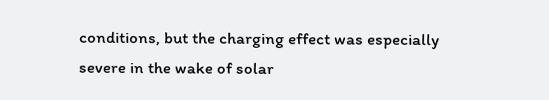conditions, but the charging effect was especially severe in the wake of solar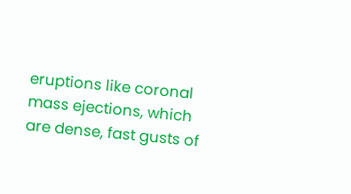eruptions like coronal mass ejections, which are dense, fast gusts of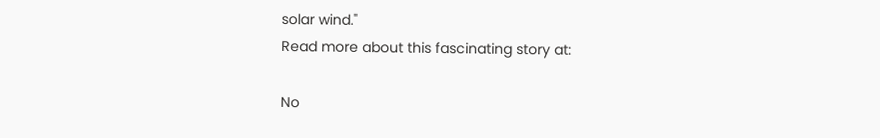solar wind."
Read more about this fascinating story at:

No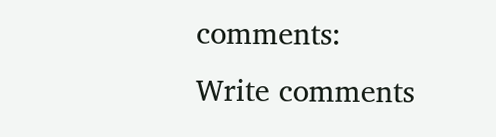comments:
Write comments